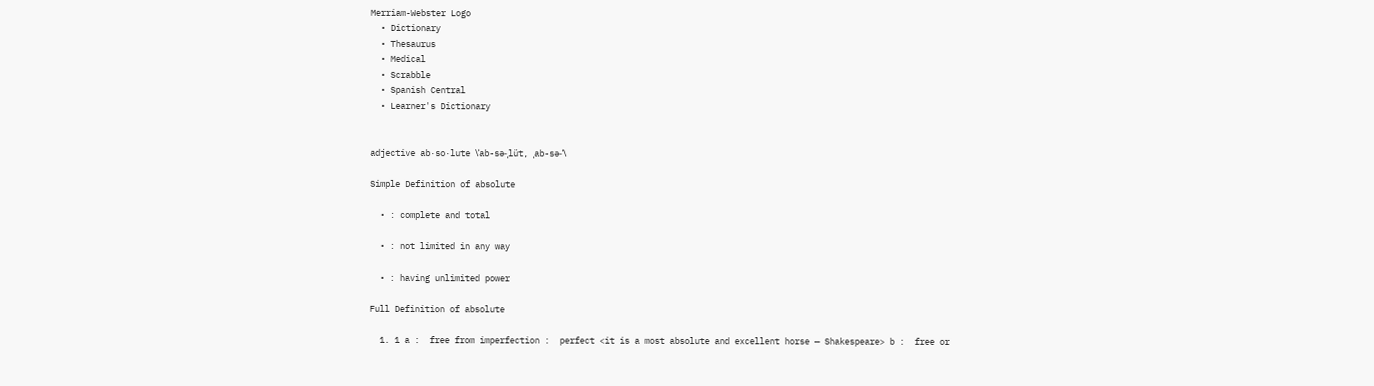Merriam-Webster Logo
  • Dictionary
  • Thesaurus
  • Medical
  • Scrabble
  • Spanish Central
  • Learner's Dictionary


adjective ab·so·lute \ˈab-sə-ˌlüt, ˌab-sə-ˈ\

Simple Definition of absolute

  • : complete and total

  • : not limited in any way

  • : having unlimited power

Full Definition of absolute

  1. 1 a :  free from imperfection :  perfect <it is a most absolute and excellent horse — Shakespeare> b :  free or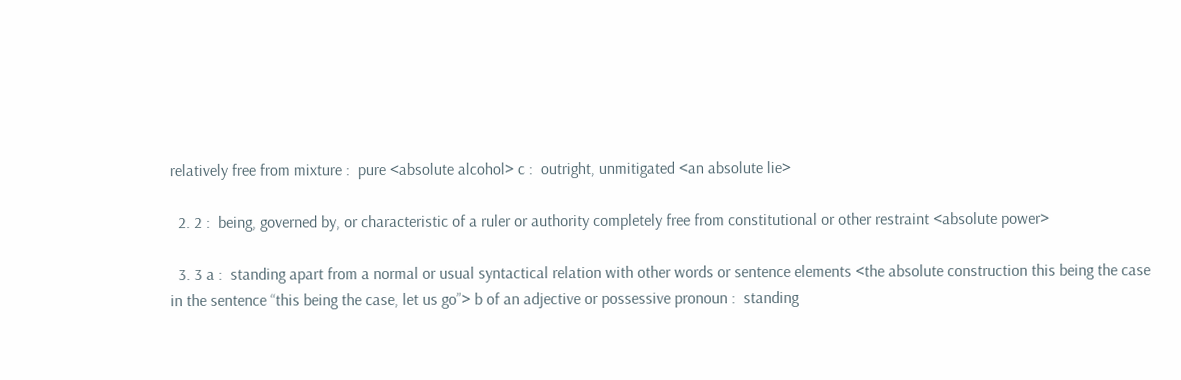relatively free from mixture :  pure <absolute alcohol> c :  outright, unmitigated <an absolute lie>

  2. 2 :  being, governed by, or characteristic of a ruler or authority completely free from constitutional or other restraint <absolute power>

  3. 3 a :  standing apart from a normal or usual syntactical relation with other words or sentence elements <the absolute construction this being the case in the sentence “this being the case, let us go”> b of an adjective or possessive pronoun :  standing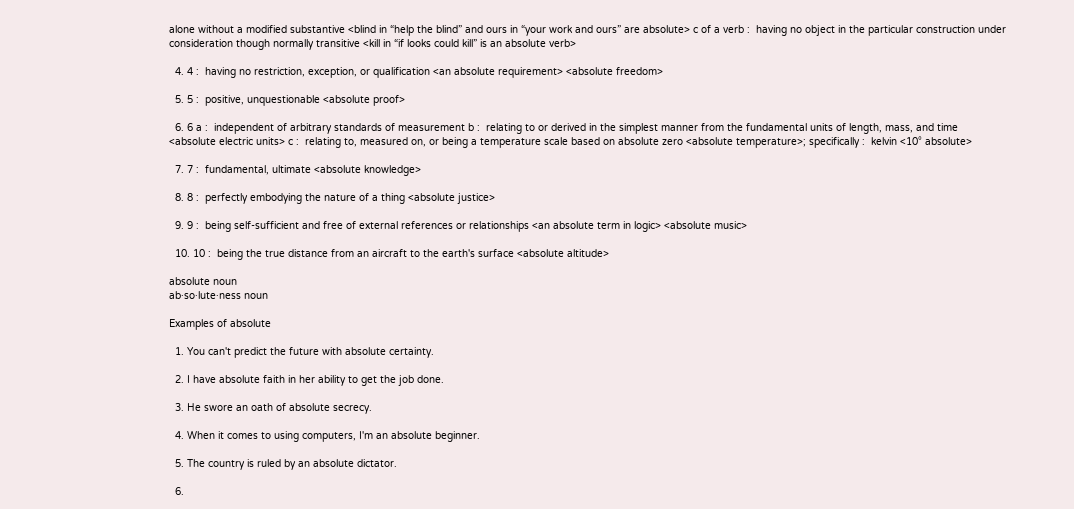alone without a modified substantive <blind in “help the blind” and ours in “your work and ours” are absolute> c of a verb :  having no object in the particular construction under consideration though normally transitive <kill in “if looks could kill” is an absolute verb>

  4. 4 :  having no restriction, exception, or qualification <an absolute requirement> <absolute freedom>

  5. 5 :  positive, unquestionable <absolute proof>

  6. 6 a :  independent of arbitrary standards of measurement b :  relating to or derived in the simplest manner from the fundamental units of length, mass, and time <absolute electric units> c :  relating to, measured on, or being a temperature scale based on absolute zero <absolute temperature>; specifically :  kelvin <10° absolute>

  7. 7 :  fundamental, ultimate <absolute knowledge>

  8. 8 :  perfectly embodying the nature of a thing <absolute justice>

  9. 9 :  being self-sufficient and free of external references or relationships <an absolute term in logic> <absolute music>

  10. 10 :  being the true distance from an aircraft to the earth's surface <absolute altitude>

absolute noun
ab·so·lute·ness noun

Examples of absolute

  1. You can't predict the future with absolute certainty.

  2. I have absolute faith in her ability to get the job done.

  3. He swore an oath of absolute secrecy.

  4. When it comes to using computers, I'm an absolute beginner.

  5. The country is ruled by an absolute dictator.

  6.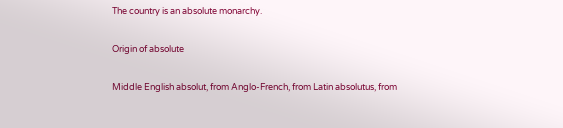The country is an absolute monarchy.

Origin of absolute

Middle English absolut, from Anglo-French, from Latin absolutus, from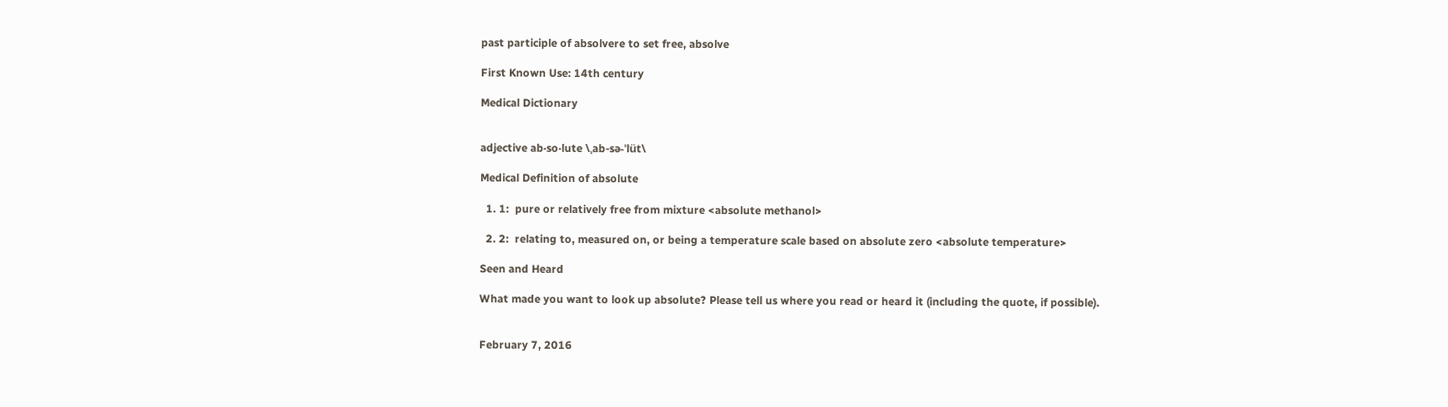past participle of absolvere to set free, absolve

First Known Use: 14th century

Medical Dictionary


adjective ab·so·lute \ˌab-sə-ˈlüt\

Medical Definition of absolute

  1. 1:  pure or relatively free from mixture <absolute methanol>

  2. 2:  relating to, measured on, or being a temperature scale based on absolute zero <absolute temperature>

Seen and Heard

What made you want to look up absolute? Please tell us where you read or heard it (including the quote, if possible).


February 7, 2016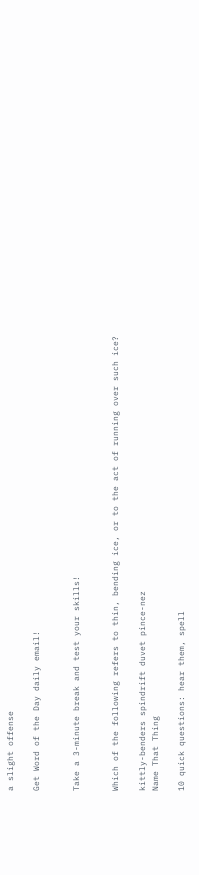a slight offense

Get Word of the Day daily email!


Take a 3-minute break and test your skills!


Which of the following refers to thin, bending ice, or to the act of running over such ice?

kittly-benders spindrift duvet pince-nez
Name That Thing

10 quick questions: hear them, spell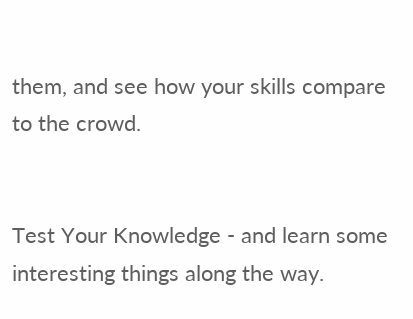them, and see how your skills compare to the crowd.


Test Your Knowledge - and learn some interesting things along the way.